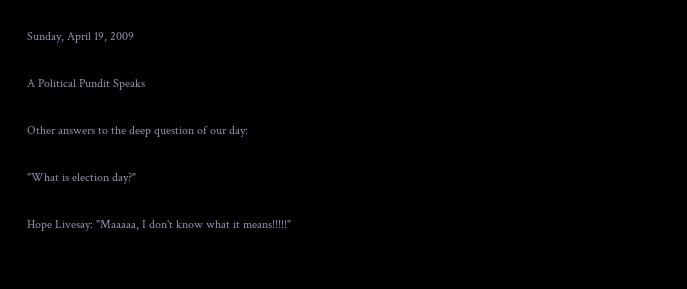Sunday, April 19, 2009

A Political Pundit Speaks

Other answers to the deep question of our day:

"What is election day?"

Hope Livesay: "Maaaaa, I don't know what it means!!!!!"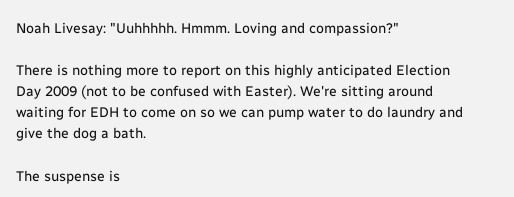Noah Livesay: "Uuhhhhh. Hmmm. Loving and compassion?"

There is nothing more to report on this highly anticipated Election Day 2009 (not to be confused with Easter). We're sitting around waiting for EDH to come on so we can pump water to do laundry and give the dog a bath.

The suspense is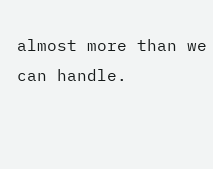almost more than we can handle.